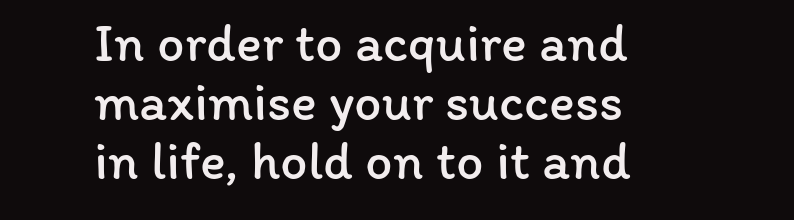In order to acquire and maximise your success in life, hold on to it and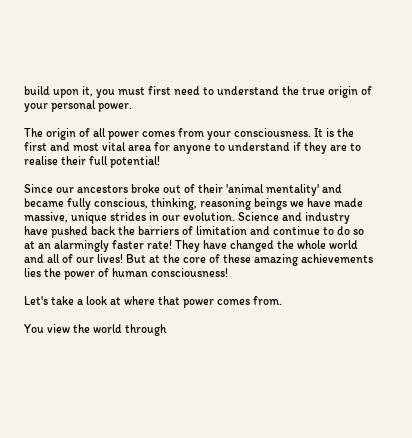build upon it, you must first need to understand the true origin of your personal power.

The origin of all power comes from your consciousness. It is the first and most vital area for anyone to understand if they are to realise their full potential!

Since our ancestors broke out of their 'animal mentality' and became fully conscious, thinking, reasoning beings we have made massive, unique strides in our evolution. Science and industry have pushed back the barriers of limitation and continue to do so at an alarmingly faster rate! They have changed the whole world and all of our lives! But at the core of these amazing achievements lies the power of human consciousness!

Let's take a look at where that power comes from.

You view the world through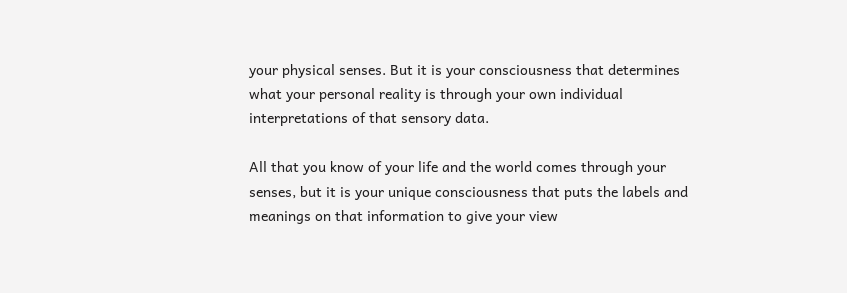your physical senses. But it is your consciousness that determines what your personal reality is through your own individual interpretations of that sensory data.

All that you know of your life and the world comes through your senses, but it is your unique consciousness that puts the labels and meanings on that information to give your view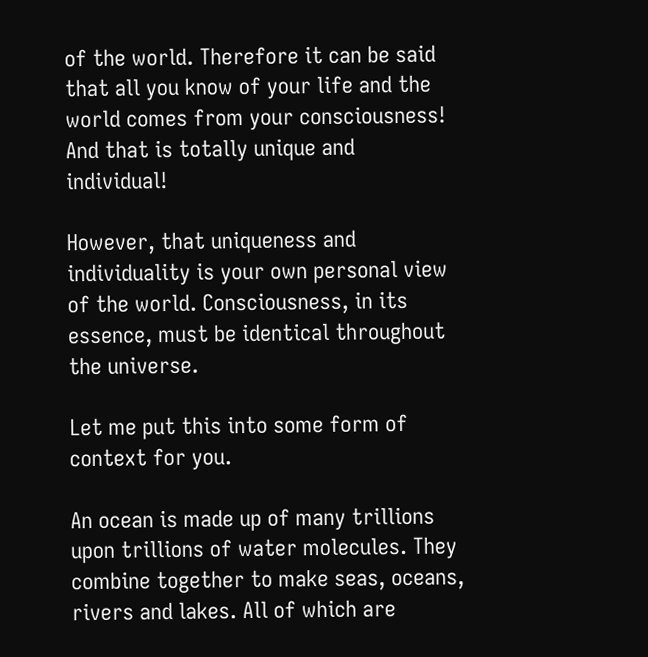of the world. Therefore it can be said that all you know of your life and the world comes from your consciousness! And that is totally unique and individual!

However, that uniqueness and individuality is your own personal view of the world. Consciousness, in its essence, must be identical throughout the universe.

Let me put this into some form of context for you.

An ocean is made up of many trillions upon trillions of water molecules. They combine together to make seas, oceans, rivers and lakes. All of which are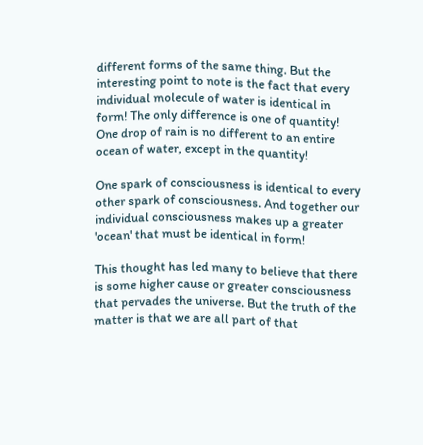different forms of the same thing. But the interesting point to note is the fact that every individual molecule of water is identical in form! The only difference is one of quantity! One drop of rain is no different to an entire ocean of water, except in the quantity!

One spark of consciousness is identical to every other spark of consciousness. And together our individual consciousness makes up a greater 'ocean' that must be identical in form!

This thought has led many to believe that there is some higher cause or greater consciousness that pervades the universe. But the truth of the matter is that we are all part of that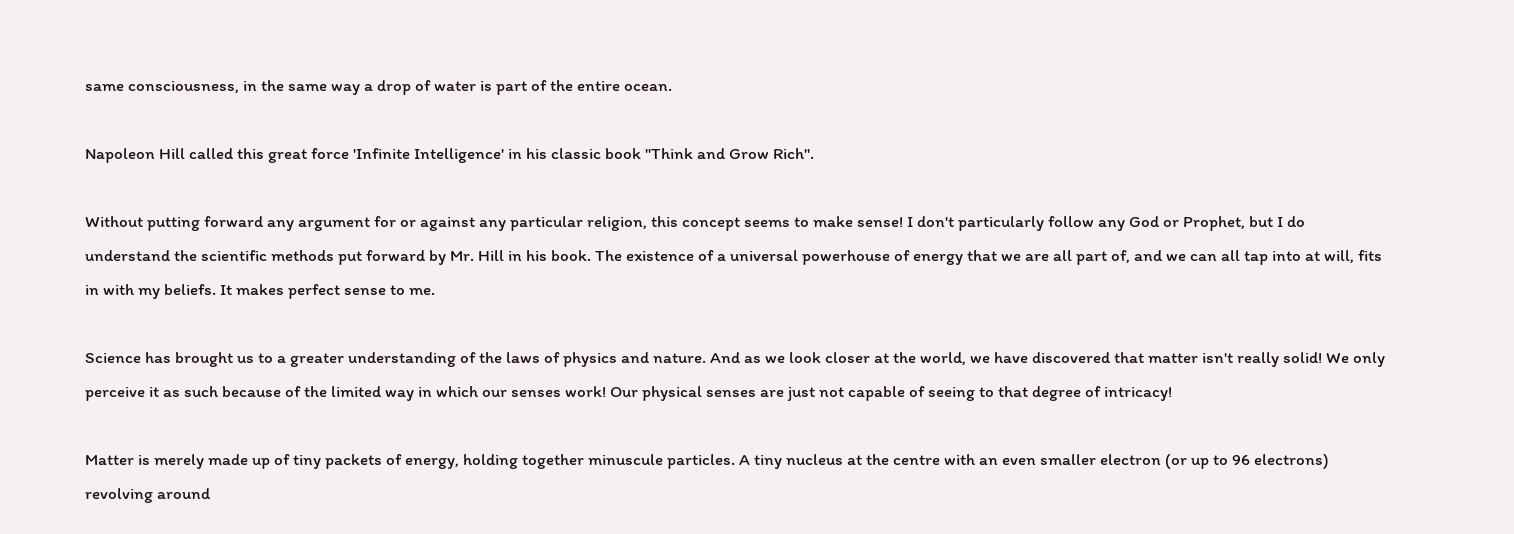same consciousness, in the same way a drop of water is part of the entire ocean.

Napoleon Hill called this great force 'Infinite Intelligence' in his classic book "Think and Grow Rich".

Without putting forward any argument for or against any particular religion, this concept seems to make sense! I don't particularly follow any God or Prophet, but I do understand the scientific methods put forward by Mr. Hill in his book. The existence of a universal powerhouse of energy that we are all part of, and we can all tap into at will, fits in with my beliefs. It makes perfect sense to me.

Science has brought us to a greater understanding of the laws of physics and nature. And as we look closer at the world, we have discovered that matter isn't really solid! We only perceive it as such because of the limited way in which our senses work! Our physical senses are just not capable of seeing to that degree of intricacy!

Matter is merely made up of tiny packets of energy, holding together minuscule particles. A tiny nucleus at the centre with an even smaller electron (or up to 96 electrons) revolving around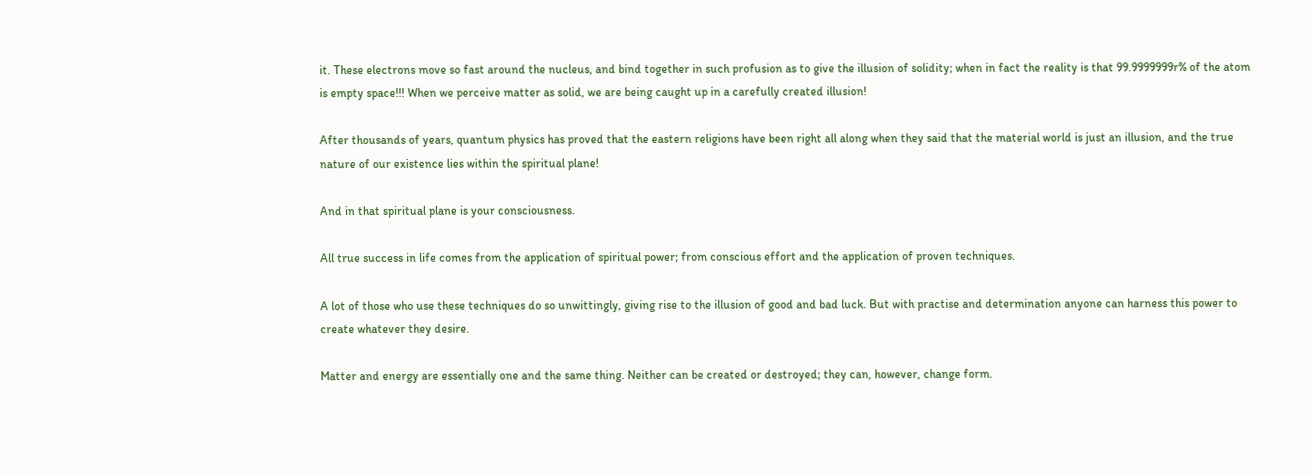it. These electrons move so fast around the nucleus, and bind together in such profusion as to give the illusion of solidity; when in fact the reality is that 99.9999999r% of the atom is empty space!!! When we perceive matter as solid, we are being caught up in a carefully created illusion!

After thousands of years, quantum physics has proved that the eastern religions have been right all along when they said that the material world is just an illusion, and the true nature of our existence lies within the spiritual plane!

And in that spiritual plane is your consciousness.

All true success in life comes from the application of spiritual power; from conscious effort and the application of proven techniques.

A lot of those who use these techniques do so unwittingly, giving rise to the illusion of good and bad luck. But with practise and determination anyone can harness this power to create whatever they desire.

Matter and energy are essentially one and the same thing. Neither can be created or destroyed; they can, however, change form.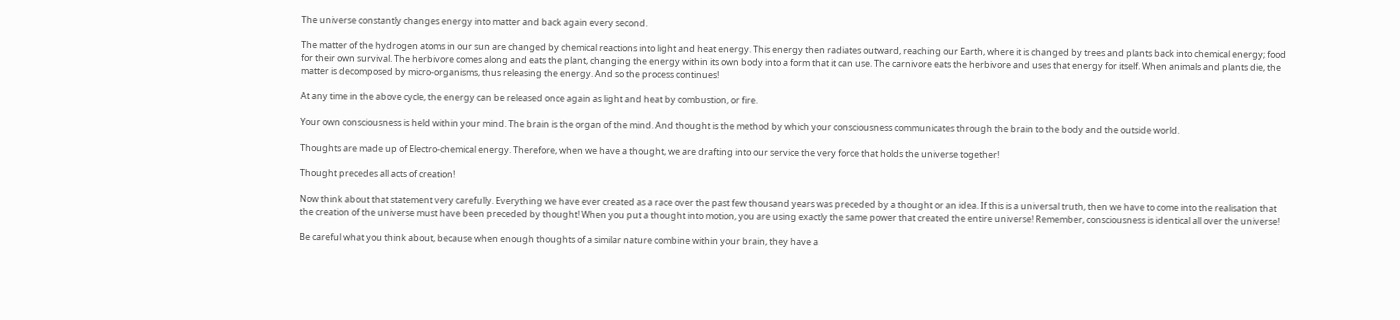The universe constantly changes energy into matter and back again every second.

The matter of the hydrogen atoms in our sun are changed by chemical reactions into light and heat energy. This energy then radiates outward, reaching our Earth, where it is changed by trees and plants back into chemical energy; food for their own survival. The herbivore comes along and eats the plant, changing the energy within its own body into a form that it can use. The carnivore eats the herbivore and uses that energy for itself. When animals and plants die, the matter is decomposed by micro-organisms, thus releasing the energy. And so the process continues!

At any time in the above cycle, the energy can be released once again as light and heat by combustion, or fire.

Your own consciousness is held within your mind. The brain is the organ of the mind. And thought is the method by which your consciousness communicates through the brain to the body and the outside world.

Thoughts are made up of Electro-chemical energy. Therefore, when we have a thought, we are drafting into our service the very force that holds the universe together!

Thought precedes all acts of creation!

Now think about that statement very carefully. Everything we have ever created as a race over the past few thousand years was preceded by a thought or an idea. If this is a universal truth, then we have to come into the realisation that the creation of the universe must have been preceded by thought! When you put a thought into motion, you are using exactly the same power that created the entire universe! Remember, consciousness is identical all over the universe!

Be careful what you think about, because when enough thoughts of a similar nature combine within your brain, they have a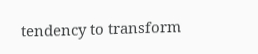tendency to transform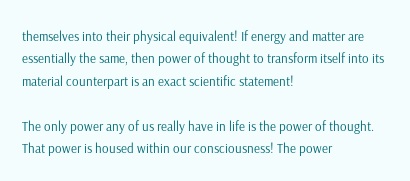themselves into their physical equivalent! If energy and matter are essentially the same, then power of thought to transform itself into its material counterpart is an exact scientific statement!

The only power any of us really have in life is the power of thought. That power is housed within our consciousness! The power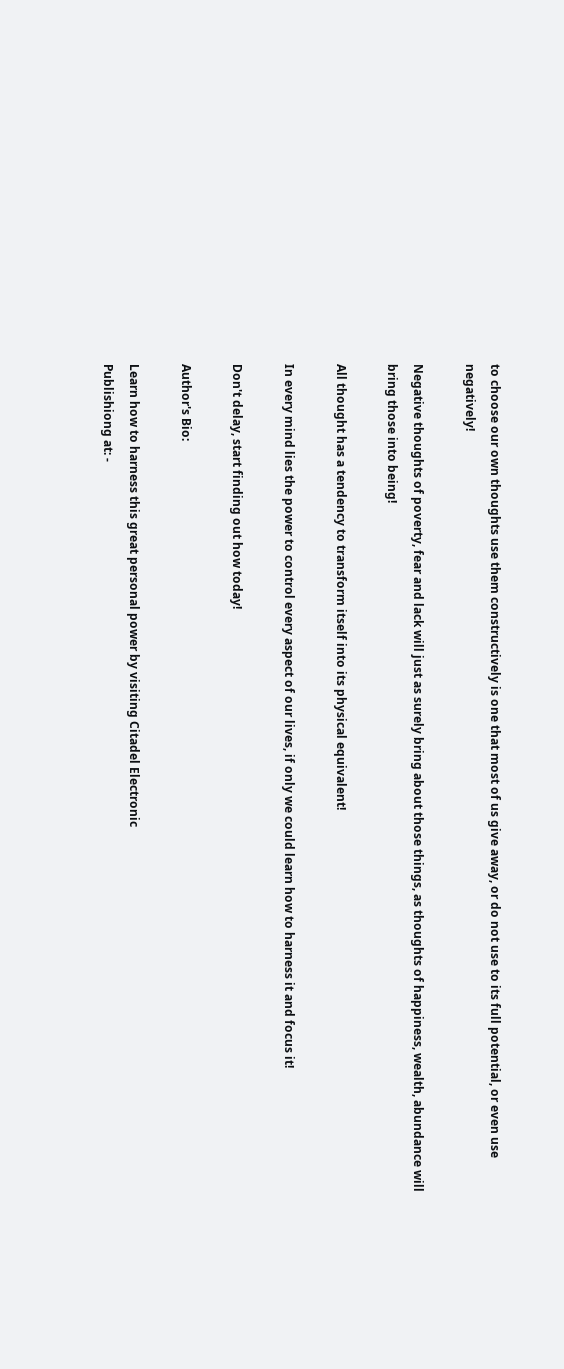to choose our own thoughts use them constructively is one that most of us give away, or do not use to its full potential, or even use negatively!

Negative thoughts of poverty, fear and lack will just as surely bring about those things, as thoughts of happiness, wealth, abundance will bring those into being!

All thought has a tendency to transform itself into its physical equivalent!

In every mind lies the power to control every aspect of our lives, if only we could learn how to harness it and focus it!

Don't delay, start finding out how today!

Author's Bio:

Learn how to harness this great personal power by visiting Citadel Electronic
Publishiong at: -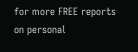for more FREE reports on personal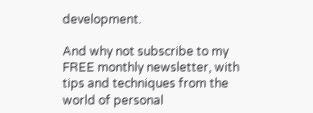development.

And why not subscribe to my FREE monthly newsletter, with tips and techniques from the
world of personal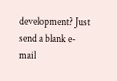development? Just send a blank e-mail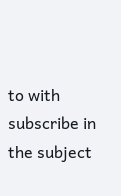to with subscribe in the subject